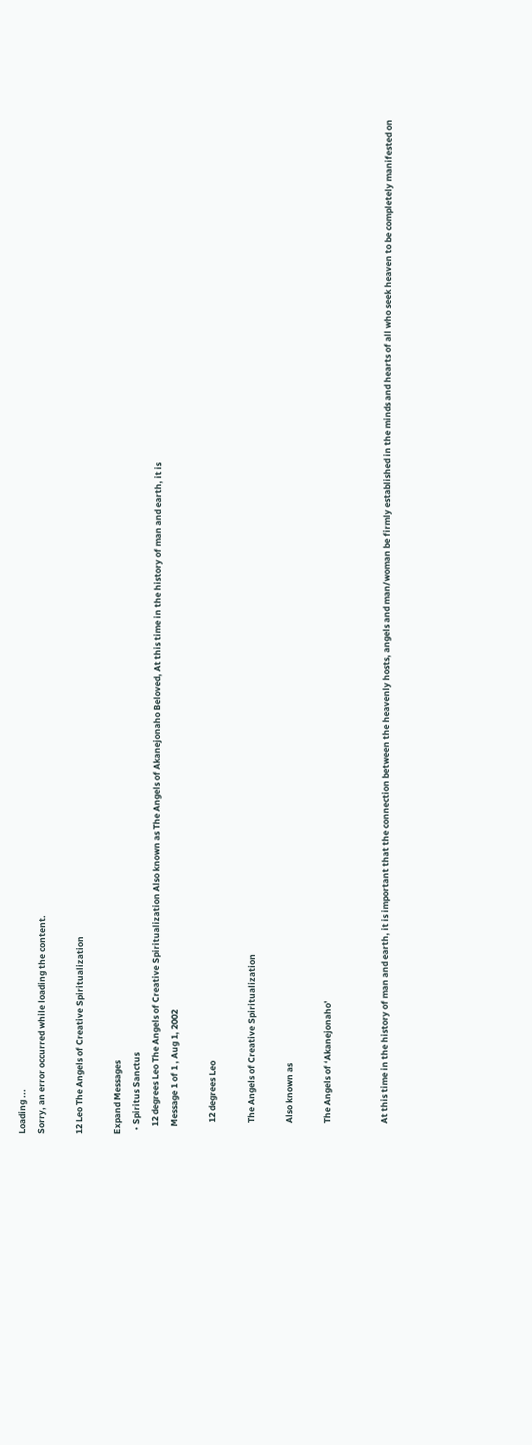Loading ...
Sorry, an error occurred while loading the content.

12 Leo The Angels of Creative Spiritualization

Expand Messages
  • Spiritus Sanctus
    12 degrees Leo The Angels of Creative Spiritualization Also known as The Angels of Akanejonaho Beloved, At this time in the history of man and earth, it is
    Message 1 of 1 , Aug 1, 2002

      12 degrees Leo

      The Angels of Creative Spiritualization

      Also known as

      The Angels of ‘Akanejonaho’


      At this time in the history of man and earth, it is important that the connection between the heavenly hosts, angels and man/woman be firmly established in the minds and hearts of all who seek heaven to be completely manifested on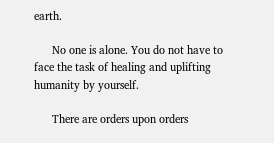earth.

      No one is alone. You do not have to face the task of healing and uplifting humanity by yourself.

      There are orders upon orders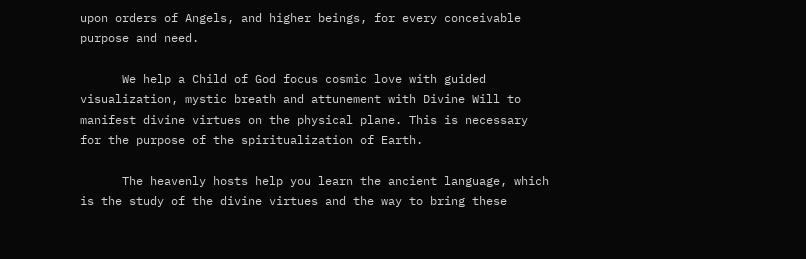upon orders of Angels, and higher beings, for every conceivable purpose and need.

      We help a Child of God focus cosmic love with guided visualization, mystic breath and attunement with Divine Will to manifest divine virtues on the physical plane. This is necessary for the purpose of the spiritualization of Earth.

      The heavenly hosts help you learn the ancient language, which is the study of the divine virtues and the way to bring these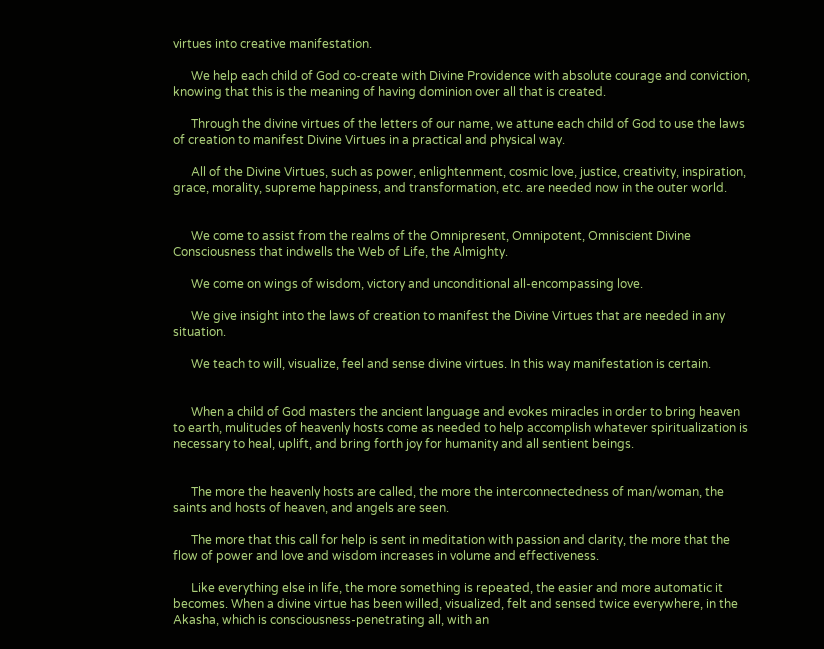virtues into creative manifestation.

      We help each child of God co-create with Divine Providence with absolute courage and conviction, knowing that this is the meaning of having dominion over all that is created.

      Through the divine virtues of the letters of our name, we attune each child of God to use the laws of creation to manifest Divine Virtues in a practical and physical way.

      All of the Divine Virtues, such as power, enlightenment, cosmic love, justice, creativity, inspiration, grace, morality, supreme happiness, and transformation, etc. are needed now in the outer world.


      We come to assist from the realms of the Omnipresent, Omnipotent, Omniscient Divine Consciousness that indwells the Web of Life, the Almighty.

      We come on wings of wisdom, victory and unconditional all-encompassing love.

      We give insight into the laws of creation to manifest the Divine Virtues that are needed in any situation.

      We teach to will, visualize, feel and sense divine virtues. In this way manifestation is certain.


      When a child of God masters the ancient language and evokes miracles in order to bring heaven to earth, mulitudes of heavenly hosts come as needed to help accomplish whatever spiritualization is necessary to heal, uplift, and bring forth joy for humanity and all sentient beings.


      The more the heavenly hosts are called, the more the interconnectedness of man/woman, the saints and hosts of heaven, and angels are seen.

      The more that this call for help is sent in meditation with passion and clarity, the more that the flow of power and love and wisdom increases in volume and effectiveness.

      Like everything else in life, the more something is repeated, the easier and more automatic it becomes. When a divine virtue has been willed, visualized, felt and sensed twice everywhere, in the Akasha, which is consciousness-penetrating all, with an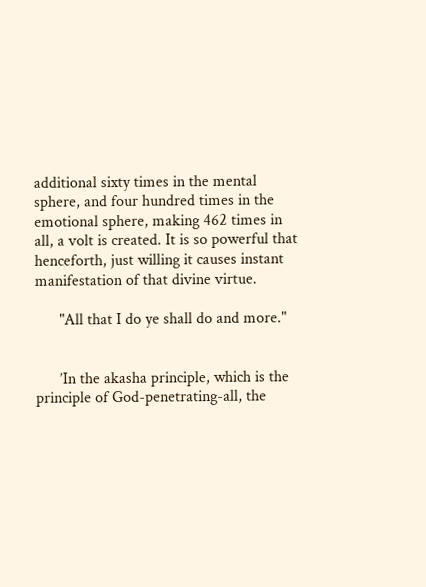additional sixty times in the mental sphere, and four hundred times in the emotional sphere, making 462 times in all, a volt is created. It is so powerful that henceforth, just willing it causes instant manifestation of that divine virtue.

      "All that I do ye shall do and more."


      ’In the akasha principle, which is the principle of God-penetrating-all, the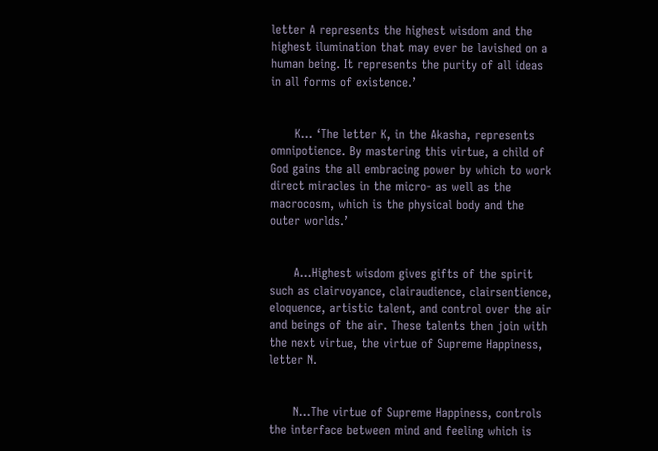letter A represents the highest wisdom and the highest ilumination that may ever be lavished on a human being. It represents the purity of all ideas in all forms of existence.’


      K… ‘The letter K, in the Akasha, represents omnipotience. By mastering this virtue, a child of God gains the all embracing power by which to work direct miracles in the micro- as well as the macrocosm, which is the physical body and the outer worlds.’


      A…Highest wisdom gives gifts of the spirit such as clairvoyance, clairaudience, clairsentience, eloquence, artistic talent, and control over the air and beings of the air. These talents then join with the next virtue, the virtue of Supreme Happiness, letter N.


      N…The virtue of Supreme Happiness, controls the interface between mind and feeling which is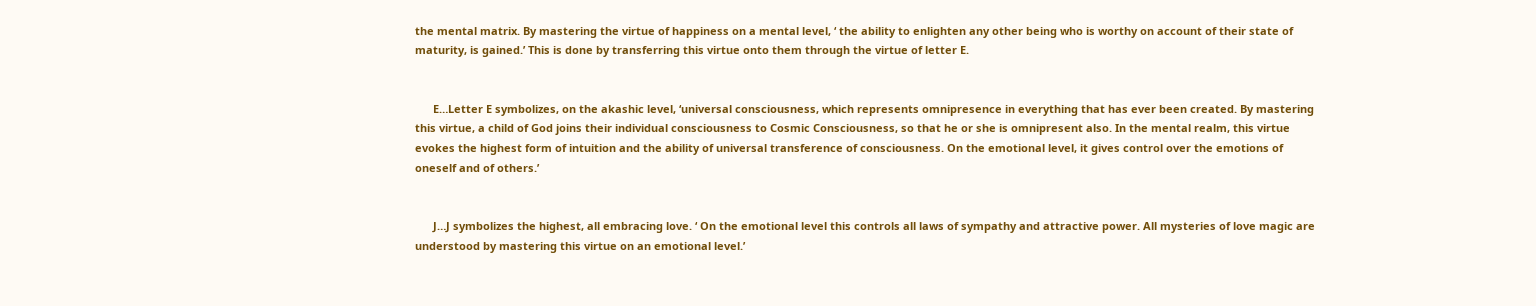the mental matrix. By mastering the virtue of happiness on a mental level, ‘ the ability to enlighten any other being who is worthy on account of their state of maturity, is gained.’ This is done by transferring this virtue onto them through the virtue of letter E.


      E…Letter E symbolizes, on the akashic level, ‘universal consciousness, which represents omnipresence in everything that has ever been created. By mastering this virtue, a child of God joins their individual consciousness to Cosmic Consciousness, so that he or she is omnipresent also. In the mental realm, this virtue evokes the highest form of intuition and the ability of universal transference of consciousness. On the emotional level, it gives control over the emotions of oneself and of others.’


      J…J symbolizes the highest, all embracing love. ‘ On the emotional level this controls all laws of sympathy and attractive power. All mysteries of love magic are understood by mastering this virtue on an emotional level.’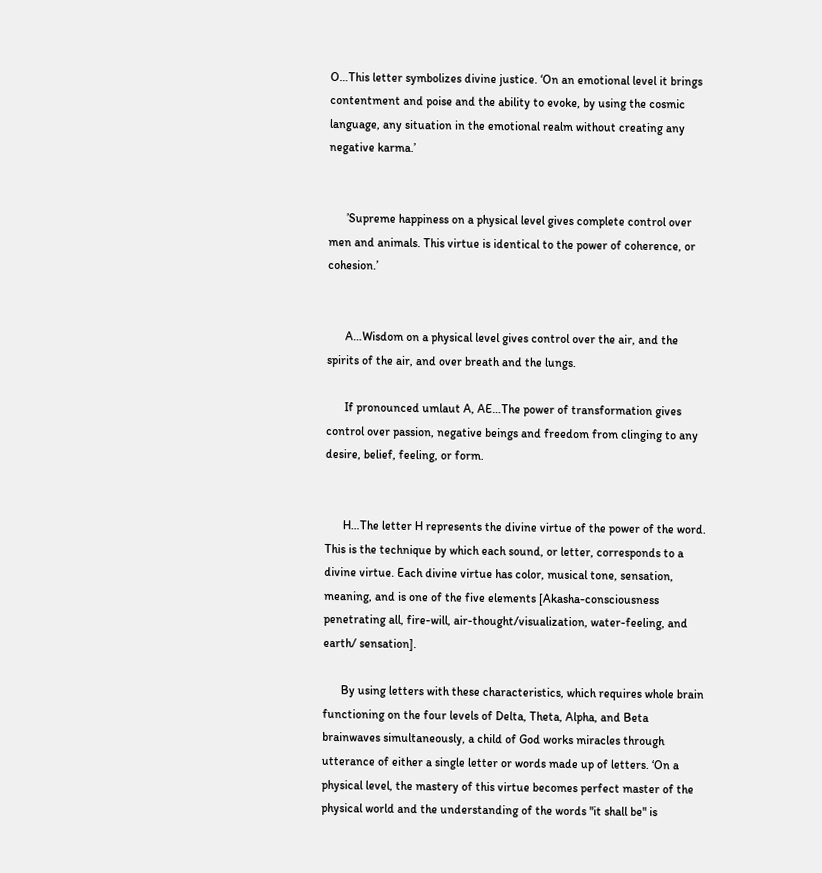O…This letter symbolizes divine justice. ‘On an emotional level it brings contentment and poise and the ability to evoke, by using the cosmic language, any situation in the emotional realm without creating any negative karma.’


      ’Supreme happiness on a physical level gives complete control over men and animals. This virtue is identical to the power of coherence, or cohesion.’


      A…Wisdom on a physical level gives control over the air, and the spirits of the air, and over breath and the lungs.

      If pronounced umlaut A, AE…The power of transformation gives control over passion, negative beings and freedom from clinging to any desire, belief, feeling, or form.


      H…The letter H represents the divine virtue of the power of the word. This is the technique by which each sound, or letter, corresponds to a divine virtue. Each divine virtue has color, musical tone, sensation, meaning, and is one of the five elements [Akasha-consciousness penetrating all, fire-will, air-thought/visualization, water-feeling, and earth/ sensation].

      By using letters with these characteristics, which requires whole brain functioning on the four levels of Delta, Theta, Alpha, and Beta brainwaves simultaneously, a child of God works miracles through utterance of either a single letter or words made up of letters. ‘On a physical level, the mastery of this virtue becomes perfect master of the physical world and the understanding of the words "it shall be" is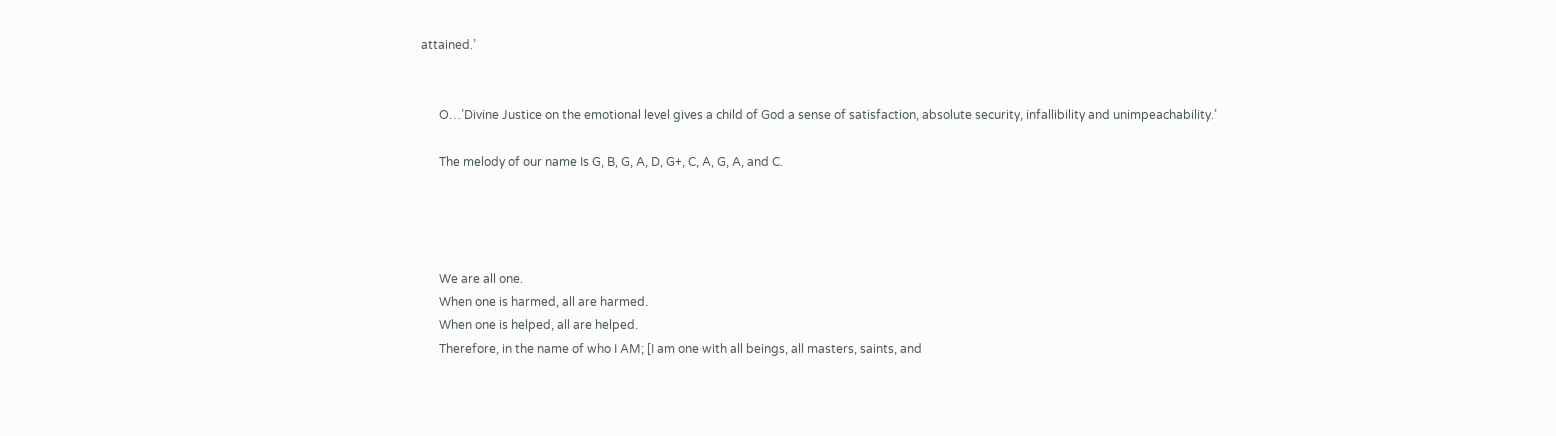attained.’


      O…’Divine Justice on the emotional level gives a child of God a sense of satisfaction, absolute security, infallibility and unimpeachability.’

      The melody of our name Is G, B, G, A, D, G+, C, A, G, A, and C.




      We are all one.
      When one is harmed, all are harmed.
      When one is helped, all are helped.
      Therefore, in the name of who I AM; [I am one with all beings, all masters, saints, and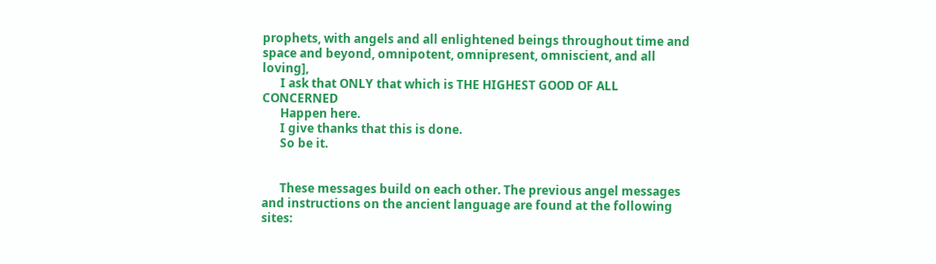prophets, with angels and all enlightened beings throughout time and space and beyond, omnipotent, omnipresent, omniscient, and all loving],
      I ask that ONLY that which is THE HIGHEST GOOD OF ALL CONCERNED
      Happen here.
      I give thanks that this is done.
      So be it.


      These messages build on each other. The previous angel messages and instructions on the ancient language are found at the following sites: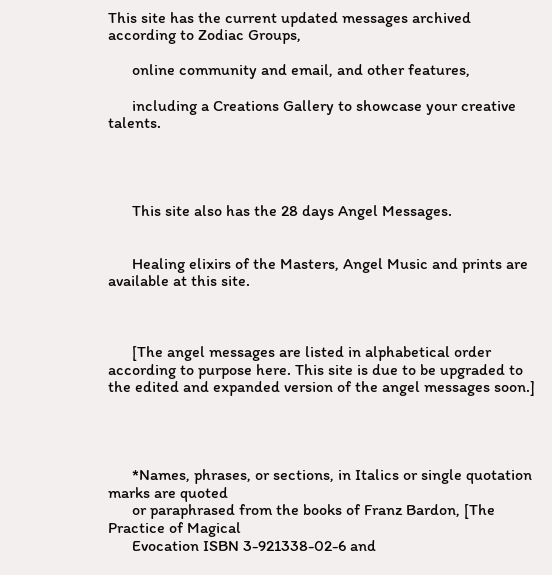This site has the current updated messages archived according to Zodiac Groups,

      online community and email, and other features,

      including a Creations Gallery to showcase your creative talents.




      This site also has the 28 days Angel Messages.


      Healing elixirs of the Masters, Angel Music and prints are available at this site.



      [The angel messages are listed in alphabetical order according to purpose here. This site is due to be upgraded to the edited and expanded version of the angel messages soon.]




      *Names, phrases, or sections, in Italics or single quotation marks are quoted
      or paraphrased from the books of Franz Bardon, [The Practice of Magical
      Evocation ISBN 3-921338-02-6 and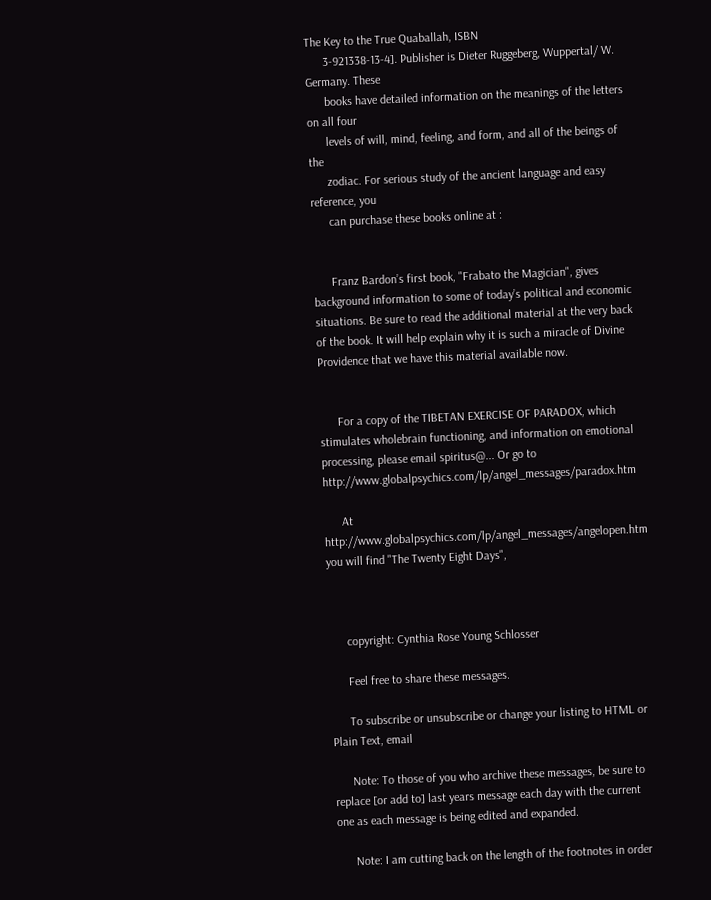The Key to the True Quaballah, ISBN
      3-921338-13-4]. Publisher is Dieter Ruggeberg, Wuppertal/ W. Germany. These
      books have detailed information on the meanings of the letters on all four
      levels of will, mind, feeling, and form, and all of the beings of the
      zodiac. For serious study of the ancient language and easy reference, you
      can purchase these books online at :


      Franz Bardon’s first book, "Frabato the Magician", gives background information to some of today’s political and economic situations. Be sure to read the additional material at the very back of the book. It will help explain why it is such a miracle of Divine Providence that we have this material available now.


      For a copy of the TIBETAN EXERCISE OF PARADOX, which stimulates wholebrain functioning, and information on emotional processing, please email spiritus@... Or go to http://www.globalpsychics.com/lp/angel_messages/paradox.htm

      At http://www.globalpsychics.com/lp/angel_messages/angelopen.htm you will find "The Twenty Eight Days",



      copyright: Cynthia Rose Young Schlosser

      Feel free to share these messages.

      To subscribe or unsubscribe or change your listing to HTML or Plain Text, email

      Note: To those of you who archive these messages, be sure to replace [or add to] last years message each day with the current one as each message is being edited and expanded.

      Note: I am cutting back on the length of the footnotes in order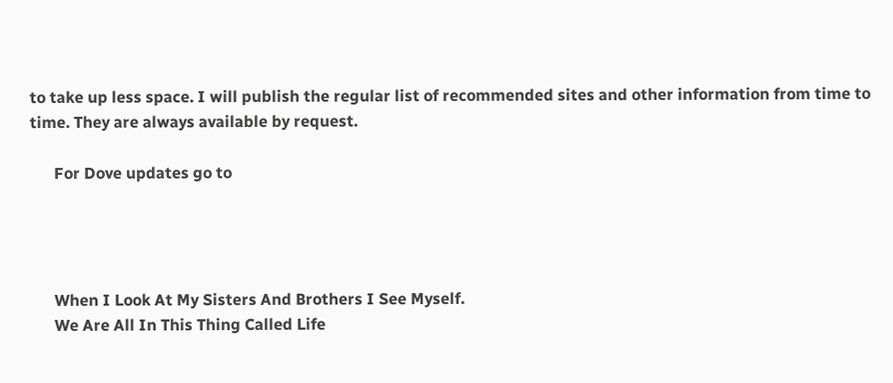to take up less space. I will publish the regular list of recommended sites and other information from time to time. They are always available by request.

      For Dove updates go to




      When I Look At My Sisters And Brothers I See Myself.
      We Are All In This Thing Called Life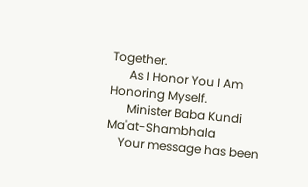Together.
      As I Honor You I Am Honoring Myself.
      Minister Baba Kundi Ma'at-Shambhala
    Your message has been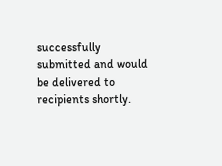successfully submitted and would be delivered to recipients shortly.